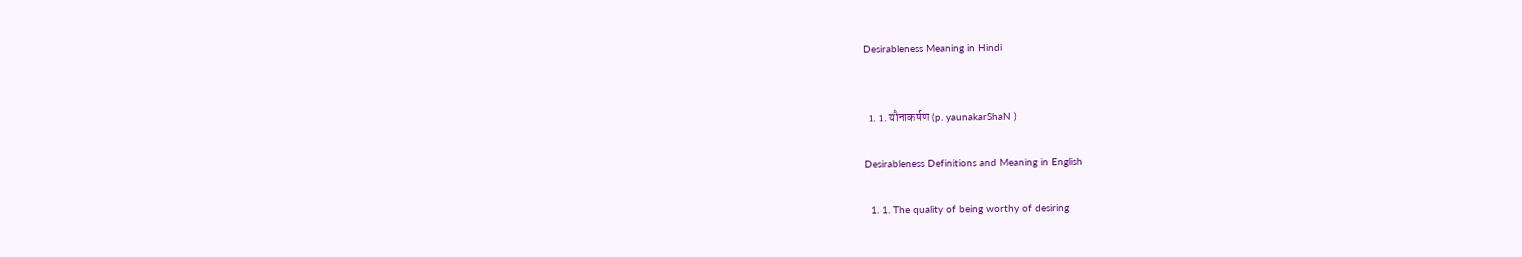Desirableness Meaning in Hindi


  1. 1. यौनाकर्षण (p. yaunakarShaN )

Desirableness Definitions and Meaning in English

  1. 1. The quality of being worthy of desiring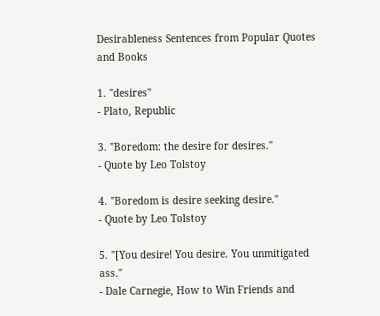Desirableness Sentences from Popular Quotes and Books

1. "desires"
- Plato, Republic

3. "Boredom: the desire for desires."
- Quote by Leo Tolstoy

4. "Boredom is desire seeking desire."
- Quote by Leo Tolstoy

5. "[You desire! You desire. You unmitigated ass."
- Dale Carnegie, How to Win Friends and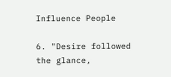Influence People

6. "Desire followed the glance,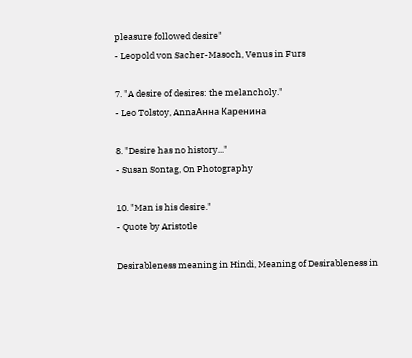pleasure followed desire"
- Leopold von Sacher-Masoch, Venus in Furs

7. "A desire of desires: the melancholy."
- Leo Tolstoy, AnnaАнна Каренина

8. "Desire has no history..."
- Susan Sontag, On Photography

10. "Man is his desire."
- Quote by Aristotle

Desirableness meaning in Hindi, Meaning of Desirableness in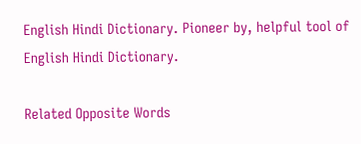English Hindi Dictionary. Pioneer by, helpful tool of English Hindi Dictionary.

Related Opposite Words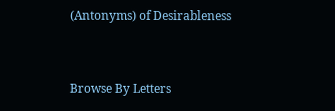(Antonyms) of Desirableness


Browse By Letters